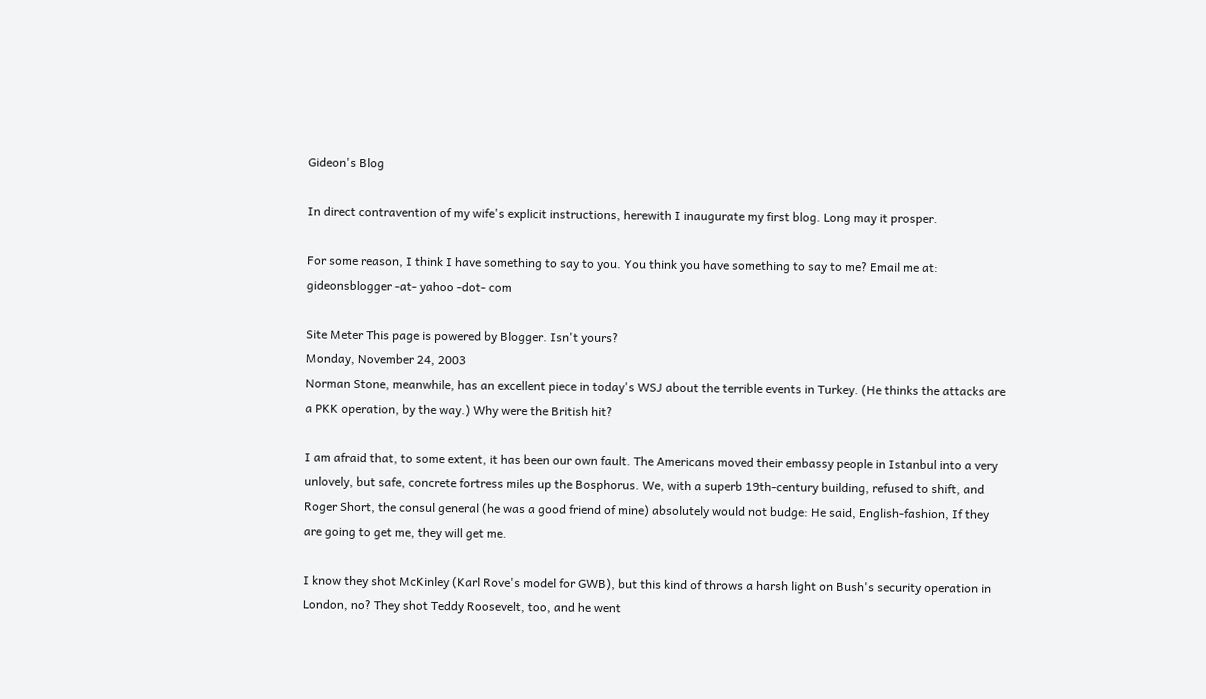Gideon's Blog

In direct contravention of my wife's explicit instructions, herewith I inaugurate my first blog. Long may it prosper.

For some reason, I think I have something to say to you. You think you have something to say to me? Email me at: gideonsblogger -at- yahoo -dot- com

Site Meter This page is powered by Blogger. Isn't yours?
Monday, November 24, 2003
Norman Stone, meanwhile, has an excellent piece in today's WSJ about the terrible events in Turkey. (He thinks the attacks are a PKK operation, by the way.) Why were the British hit?

I am afraid that, to some extent, it has been our own fault. The Americans moved their embassy people in Istanbul into a very unlovely, but safe, concrete fortress miles up the Bosphorus. We, with a superb 19th-century building, refused to shift, and Roger Short, the consul general (he was a good friend of mine) absolutely would not budge: He said, English-fashion, If they are going to get me, they will get me.

I know they shot McKinley (Karl Rove's model for GWB), but this kind of throws a harsh light on Bush's security operation in London, no? They shot Teddy Roosevelt, too, and he went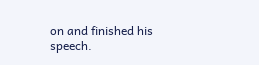on and finished his speech.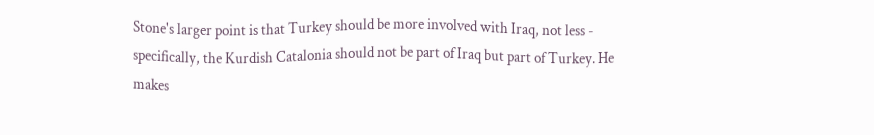Stone's larger point is that Turkey should be more involved with Iraq, not less - specifically, the Kurdish Catalonia should not be part of Iraq but part of Turkey. He makes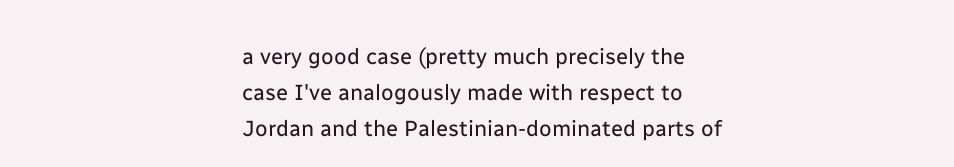a very good case (pretty much precisely the case I've analogously made with respect to Jordan and the Palestinian-dominated parts of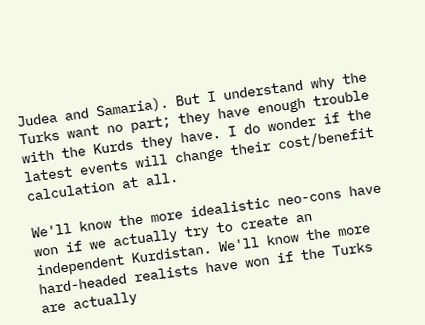Judea and Samaria). But I understand why the Turks want no part; they have enough trouble with the Kurds they have. I do wonder if the latest events will change their cost/benefit calculation at all.

We'll know the more idealistic neo-cons have won if we actually try to create an independent Kurdistan. We'll know the more hard-headed realists have won if the Turks are actually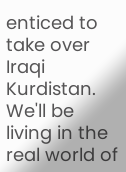enticed to take over Iraqi Kurdistan. We'll be living in the real world of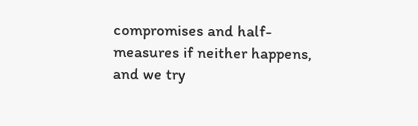compromises and half-measures if neither happens, and we try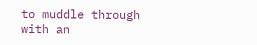to muddle through with an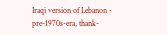Iraqi version of Lebanon - pre-1970s-era, thank-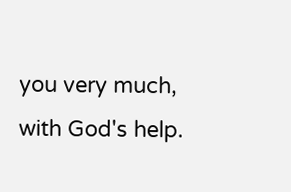you very much, with God's help.